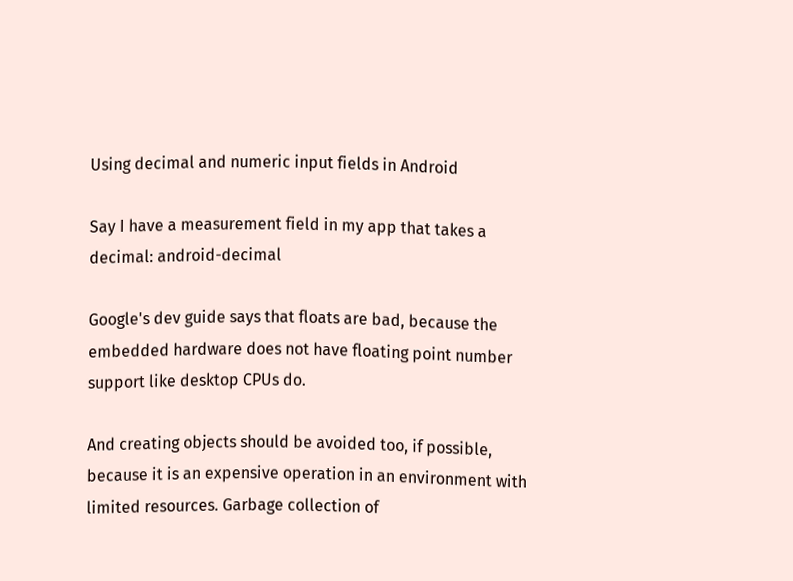Using decimal and numeric input fields in Android

Say I have a measurement field in my app that takes a decimal: android-decimal

Google's dev guide says that floats are bad, because the embedded hardware does not have floating point number support like desktop CPUs do.

And creating objects should be avoided too, if possible, because it is an expensive operation in an environment with limited resources. Garbage collection of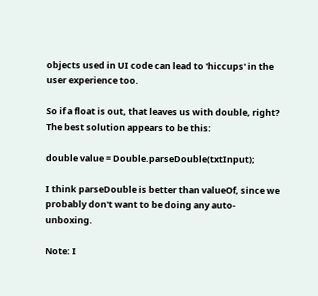objects used in UI code can lead to 'hiccups' in the user experience too.

So if a float is out, that leaves us with double, right? The best solution appears to be this:

double value = Double.parseDouble(txtInput);

I think parseDouble is better than valueOf, since we probably don't want to be doing any auto-unboxing.

Note: I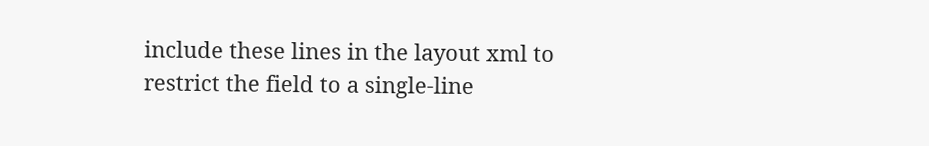include these lines in the layout xml to restrict the field to a single-line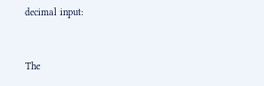decimal input:


The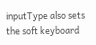inputType also sets the soft keyboard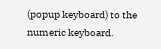(popup keyboard) to the numeric keyboard.